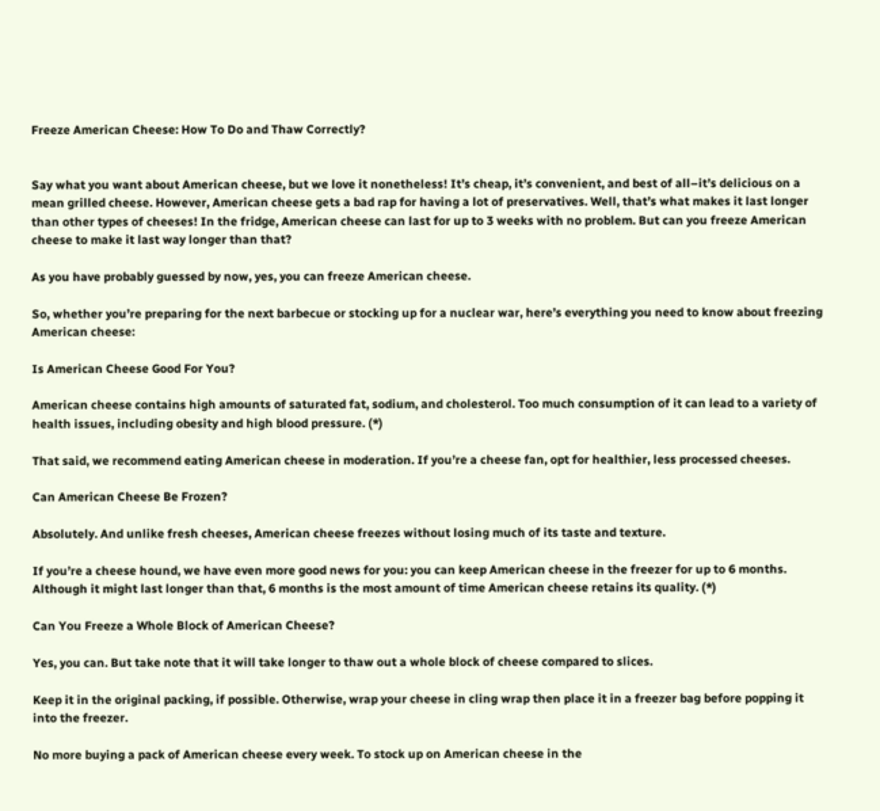Freeze American Cheese: How To Do and Thaw Correctly?


Say what you want about American cheese, but we love it nonetheless! It’s cheap, it’s convenient, and best of all–it’s delicious on a mean grilled cheese. However, American cheese gets a bad rap for having a lot of preservatives. Well, that’s what makes it last longer than other types of cheeses! In the fridge, American cheese can last for up to 3 weeks with no problem. But can you freeze American cheese to make it last way longer than that?

As you have probably guessed by now, yes, you can freeze American cheese.

So, whether you’re preparing for the next barbecue or stocking up for a nuclear war, here’s everything you need to know about freezing American cheese:

Is American Cheese Good For You?

American cheese contains high amounts of saturated fat, sodium, and cholesterol. Too much consumption of it can lead to a variety of health issues, including obesity and high blood pressure. (*)

That said, we recommend eating American cheese in moderation. If you’re a cheese fan, opt for healthier, less processed cheeses.

Can American Cheese Be Frozen?

Absolutely. And unlike fresh cheeses, American cheese freezes without losing much of its taste and texture.

If you’re a cheese hound, we have even more good news for you: you can keep American cheese in the freezer for up to 6 months. Although it might last longer than that, 6 months is the most amount of time American cheese retains its quality. (*)

Can You Freeze a Whole Block of American Cheese?

Yes, you can. But take note that it will take longer to thaw out a whole block of cheese compared to slices.

Keep it in the original packing, if possible. Otherwise, wrap your cheese in cling wrap then place it in a freezer bag before popping it into the freezer.

No more buying a pack of American cheese every week. To stock up on American cheese in the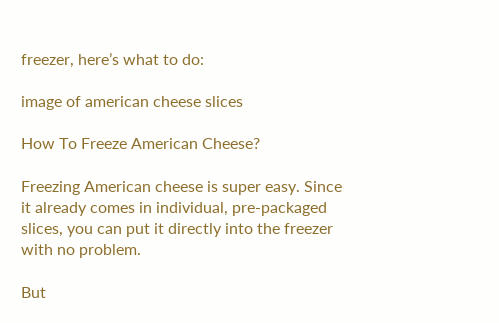freezer, here’s what to do:

image of american cheese slices

How To Freeze American Cheese?

Freezing American cheese is super easy. Since it already comes in individual, pre-packaged slices, you can put it directly into the freezer with no problem.

But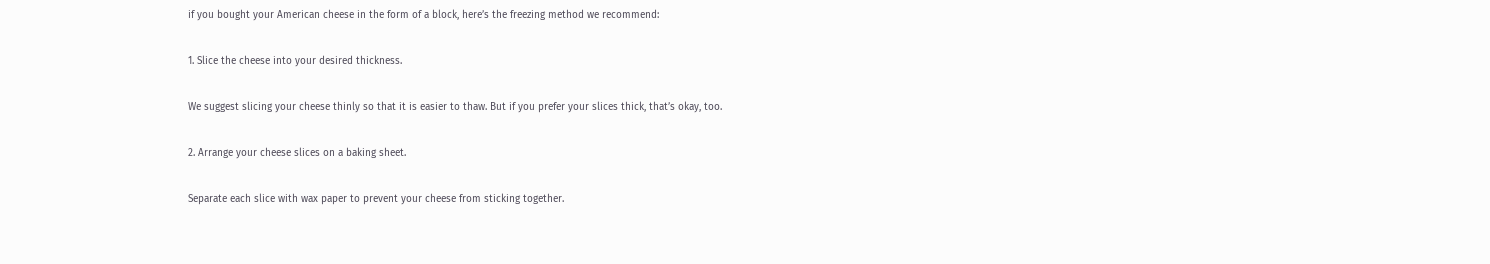if you bought your American cheese in the form of a block, here’s the freezing method we recommend:

1. Slice the cheese into your desired thickness.

We suggest slicing your cheese thinly so that it is easier to thaw. But if you prefer your slices thick, that’s okay, too.

2. Arrange your cheese slices on a baking sheet.

Separate each slice with wax paper to prevent your cheese from sticking together.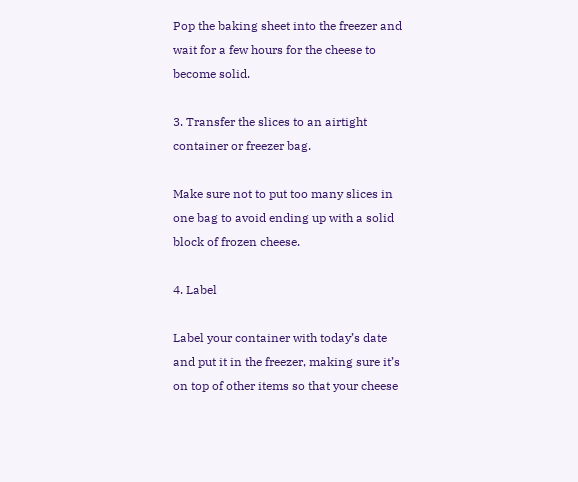Pop the baking sheet into the freezer and wait for a few hours for the cheese to become solid.

3. Transfer the slices to an airtight container or freezer bag.

Make sure not to put too many slices in one bag to avoid ending up with a solid block of frozen cheese.

4. Label

Label your container with today’s date and put it in the freezer, making sure it’s on top of other items so that your cheese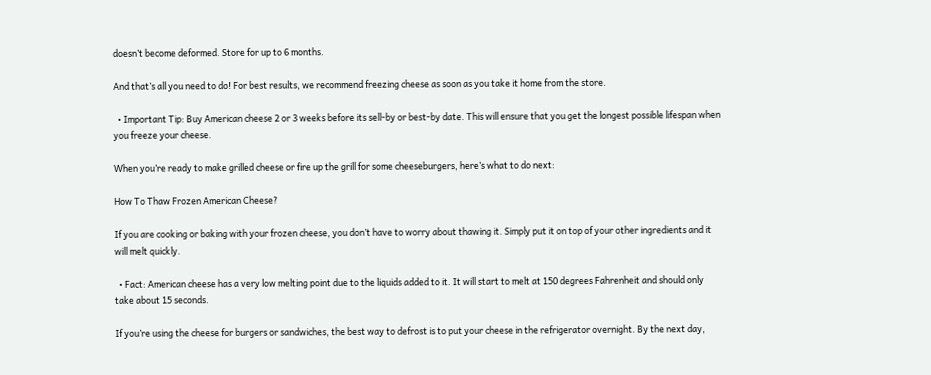doesn’t become deformed. Store for up to 6 months.

And that’s all you need to do! For best results, we recommend freezing cheese as soon as you take it home from the store.

  • Important Tip: Buy American cheese 2 or 3 weeks before its sell-by or best-by date. This will ensure that you get the longest possible lifespan when you freeze your cheese.

When you’re ready to make grilled cheese or fire up the grill for some cheeseburgers, here’s what to do next:

How To Thaw Frozen American Cheese?

If you are cooking or baking with your frozen cheese, you don’t have to worry about thawing it. Simply put it on top of your other ingredients and it will melt quickly.

  • Fact: American cheese has a very low melting point due to the liquids added to it. It will start to melt at 150 degrees Fahrenheit and should only take about 15 seconds.

If you’re using the cheese for burgers or sandwiches, the best way to defrost is to put your cheese in the refrigerator overnight. By the next day,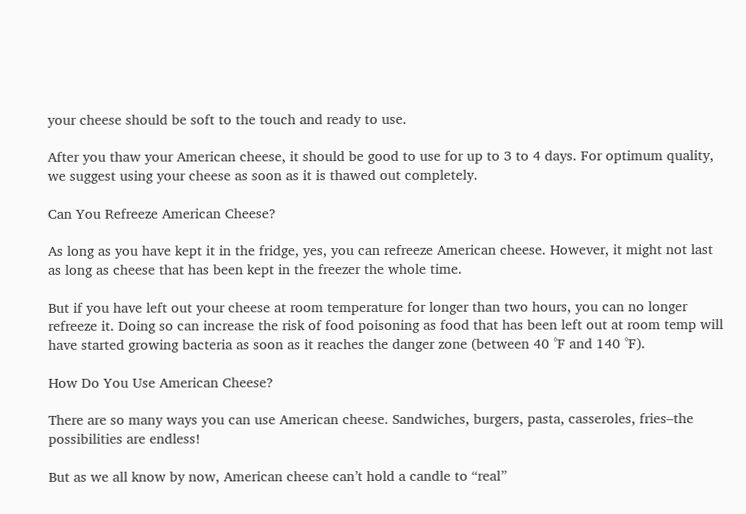your cheese should be soft to the touch and ready to use.

After you thaw your American cheese, it should be good to use for up to 3 to 4 days. For optimum quality, we suggest using your cheese as soon as it is thawed out completely.

Can You Refreeze American Cheese?

As long as you have kept it in the fridge, yes, you can refreeze American cheese. However, it might not last as long as cheese that has been kept in the freezer the whole time.

But if you have left out your cheese at room temperature for longer than two hours, you can no longer refreeze it. Doing so can increase the risk of food poisoning as food that has been left out at room temp will have started growing bacteria as soon as it reaches the danger zone (between 40 °F and 140 °F).

How Do You Use American Cheese?

There are so many ways you can use American cheese. Sandwiches, burgers, pasta, casseroles, fries–the possibilities are endless!

But as we all know by now, American cheese can’t hold a candle to “real”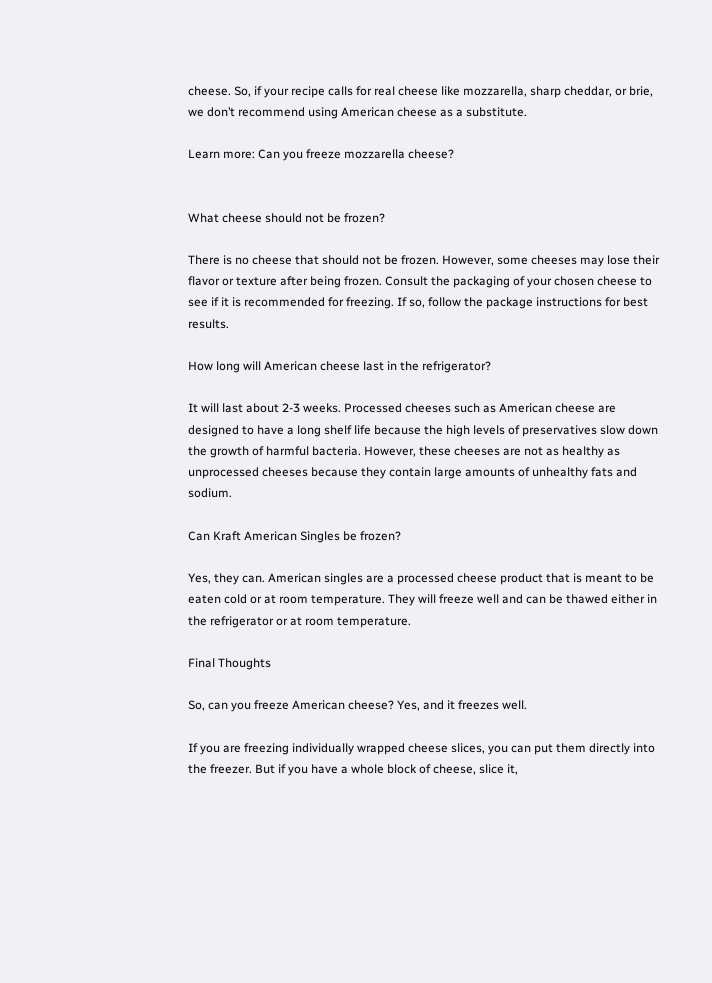cheese. So, if your recipe calls for real cheese like mozzarella, sharp cheddar, or brie, we don’t recommend using American cheese as a substitute.

Learn more: Can you freeze mozzarella cheese?


What cheese should not be frozen?

There is no cheese that should not be frozen. However, some cheeses may lose their flavor or texture after being frozen. Consult the packaging of your chosen cheese to see if it is recommended for freezing. If so, follow the package instructions for best results.

How long will American cheese last in the refrigerator?

It will last about 2-3 weeks. Processed cheeses such as American cheese are designed to have a long shelf life because the high levels of preservatives slow down the growth of harmful bacteria. However, these cheeses are not as healthy as unprocessed cheeses because they contain large amounts of unhealthy fats and sodium.

Can Kraft American Singles be frozen?

Yes, they can. American singles are a processed cheese product that is meant to be eaten cold or at room temperature. They will freeze well and can be thawed either in the refrigerator or at room temperature.

Final Thoughts

So, can you freeze American cheese? Yes, and it freezes well.

If you are freezing individually wrapped cheese slices, you can put them directly into the freezer. But if you have a whole block of cheese, slice it,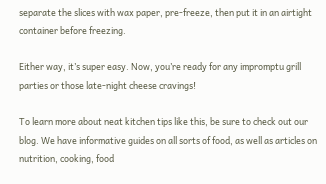separate the slices with wax paper, pre-freeze, then put it in an airtight container before freezing.

Either way, it’s super easy. Now, you’re ready for any impromptu grill parties or those late-night cheese cravings!

To learn more about neat kitchen tips like this, be sure to check out our blog. We have informative guides on all sorts of food, as well as articles on nutrition, cooking, food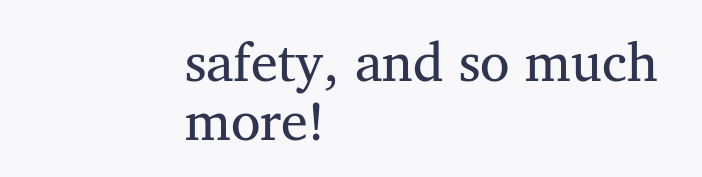safety, and so much more!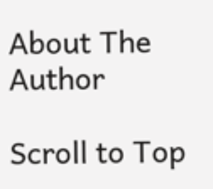About The Author

Scroll to Top